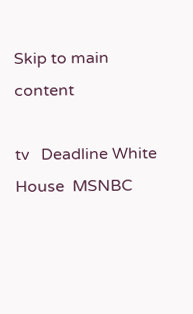Skip to main content

tv   Deadline White House  MSNBC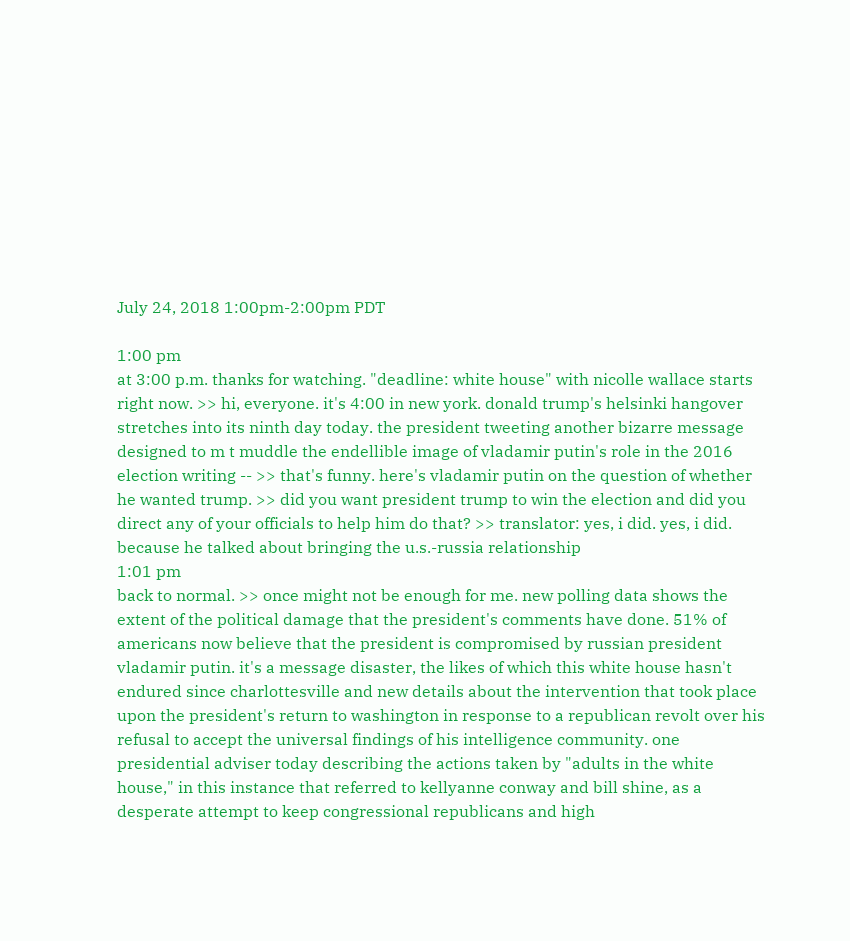July 24, 2018 1:00pm-2:00pm PDT

1:00 pm
at 3:00 p.m. thanks for watching. "deadline: white house" with nicolle wallace starts right now. >> hi, everyone. it's 4:00 in new york. donald trump's helsinki hangover stretches into its ninth day today. the president tweeting another bizarre message designed to m t muddle the endellible image of vladamir putin's role in the 2016 election writing -- >> that's funny. here's vladamir putin on the question of whether he wanted trump. >> did you want president trump to win the election and did you direct any of your officials to help him do that? >> translator: yes, i did. yes, i did. because he talked about bringing the u.s.-russia relationship
1:01 pm
back to normal. >> once might not be enough for me. new polling data shows the extent of the political damage that the president's comments have done. 51% of americans now believe that the president is compromised by russian president vladamir putin. it's a message disaster, the likes of which this white house hasn't endured since charlottesville and new details about the intervention that took place upon the president's return to washington in response to a republican revolt over his refusal to accept the universal findings of his intelligence community. one presidential adviser today describing the actions taken by "adults in the white house," in this instance that referred to kellyanne conway and bill shine, as a desperate attempt to keep congressional republicans and high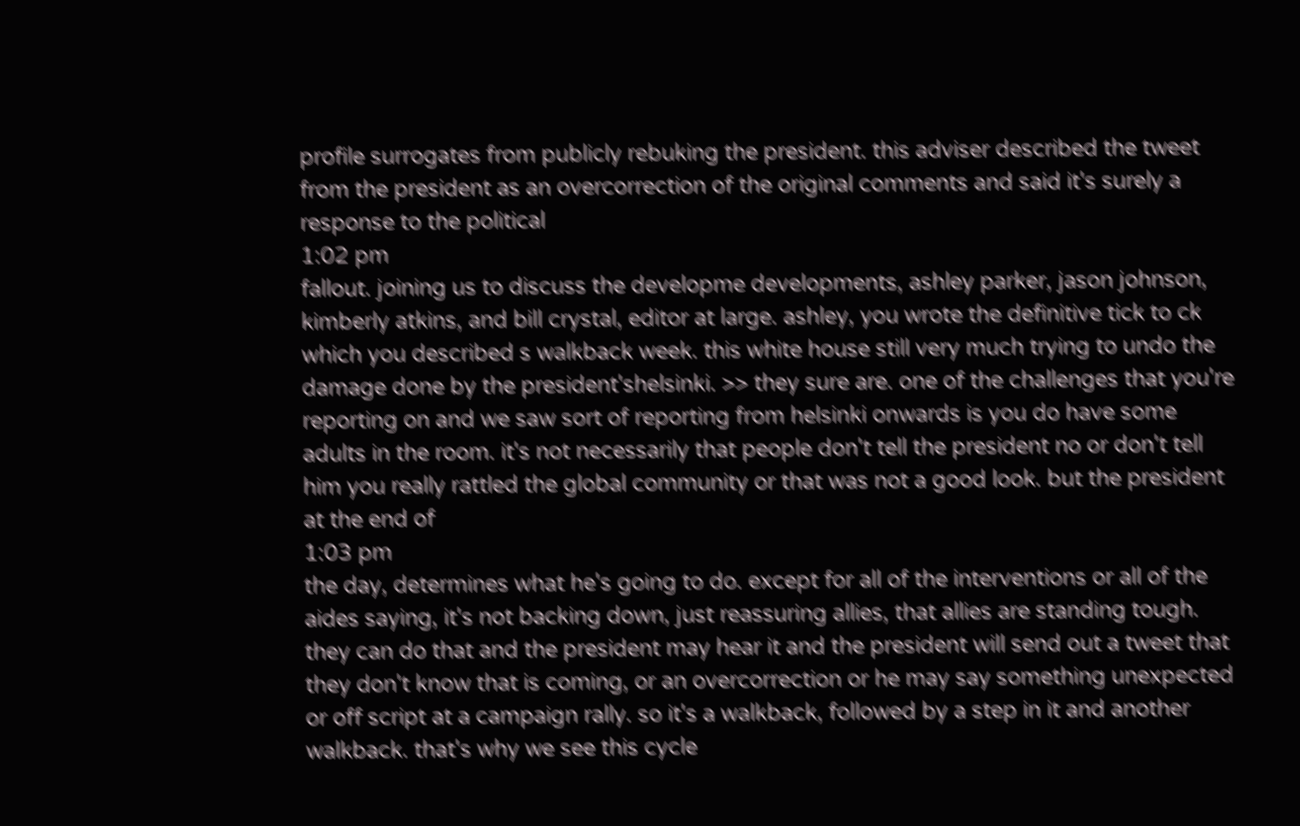profile surrogates from publicly rebuking the president. this adviser described the tweet from the president as an overcorrection of the original comments and said it's surely a response to the political
1:02 pm
fallout. joining us to discuss the developme developments, ashley parker, jason johnson, kimberly atkins, and bill crystal, editor at large. ashley, you wrote the definitive tick to ck which you described s walkback week. this white house still very much trying to undo the damage done by the president'shelsinki. >> they sure are. one of the challenges that you're reporting on and we saw sort of reporting from helsinki onwards is you do have some adults in the room. it's not necessarily that people don't tell the president no or don't tell him you really rattled the global community or that was not a good look. but the president at the end of
1:03 pm
the day, determines what he's going to do. except for all of the interventions or all of the aides saying, it's not backing down, just reassuring allies, that allies are standing tough. they can do that and the president may hear it and the president will send out a tweet that they don't know that is coming, or an overcorrection or he may say something unexpected or off script at a campaign rally. so it's a walkback, followed by a step in it and another walkback. that's why we see this cycle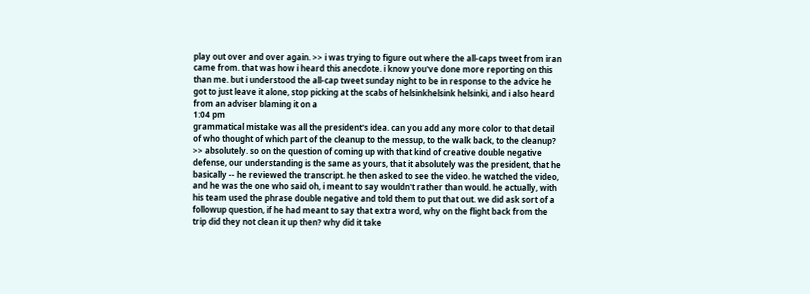play out over and over again. >> i was trying to figure out where the all-caps tweet from iran came from. that was how i heard this anecdote. i know you've done more reporting on this than me. but i understood the all-cap tweet sunday night to be in response to the advice he got to just leave it alone, stop picking at the scabs of helsinkhelsink helsinki, and i also heard from an adviser blaming it on a
1:04 pm
grammatical mistake was all the president's idea. can you add any more color to that detail of who thought of which part of the cleanup to the messup, to the walk back, to the cleanup? >> absolutely. so on the question of coming up with that kind of creative double negative defense, our understanding is the same as yours, that it absolutely was the president, that he basically -- he reviewed the transcript. he then asked to see the video. he watched the video, and he was the one who said oh, i meant to say wouldn't rather than would. he actually, with his team used the phrase double negative and told them to put that out. we did ask sort of a followup question, if he had meant to say that extra word, why on the flight back from the trip did they not clean it up then? why did it take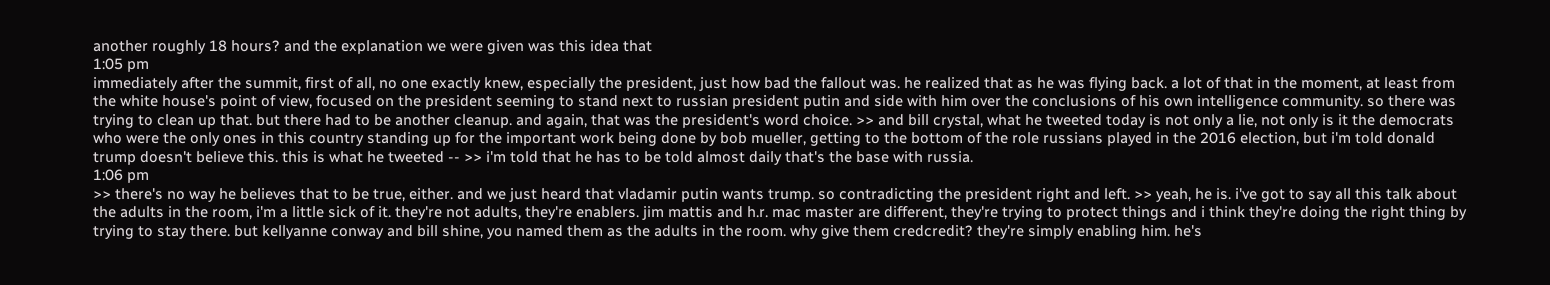another roughly 18 hours? and the explanation we were given was this idea that
1:05 pm
immediately after the summit, first of all, no one exactly knew, especially the president, just how bad the fallout was. he realized that as he was flying back. a lot of that in the moment, at least from the white house's point of view, focused on the president seeming to stand next to russian president putin and side with him over the conclusions of his own intelligence community. so there was trying to clean up that. but there had to be another cleanup. and again, that was the president's word choice. >> and bill crystal, what he tweeted today is not only a lie, not only is it the democrats who were the only ones in this country standing up for the important work being done by bob mueller, getting to the bottom of the role russians played in the 2016 election, but i'm told donald trump doesn't believe this. this is what he tweeted -- >> i'm told that he has to be told almost daily that's the base with russia.
1:06 pm
>> there's no way he believes that to be true, either. and we just heard that vladamir putin wants trump. so contradicting the president right and left. >> yeah, he is. i've got to say all this talk about the adults in the room, i'm a little sick of it. they're not adults, they're enablers. jim mattis and h.r. mac master are different, they're trying to protect things and i think they're doing the right thing by trying to stay there. but kellyanne conway and bill shine, you named them as the adults in the room. why give them credcredit? they're simply enabling him. he's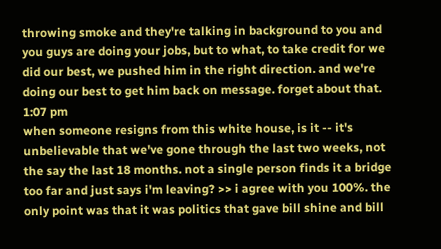throwing smoke and they're talking in background to you and you guys are doing your jobs, but to what, to take credit for we did our best, we pushed him in the right direction. and we're doing our best to get him back on message. forget about that.
1:07 pm
when someone resigns from this white house, is it -- it's unbelievable that we've gone through the last two weeks, not the say the last 18 months. not a single person finds it a bridge too far and just says i'm leaving? >> i agree with you 100%. the only point was that it was politics that gave bill shine and bill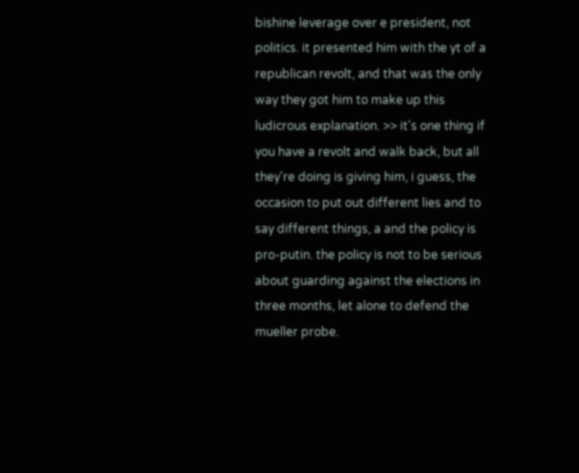bishine leverage over e president, not politics. it presented him with the yt of a republican revolt, and that was the only way they got him to make up this ludicrous explanation. >> it's one thing if you have a revolt and walk back, but all they're doing is giving him, i guess, the occasion to put out different lies and to say different things, a and the policy is pro-putin. the policy is not to be serious about guarding against the elections in three months, let alone to defend the mueller probe.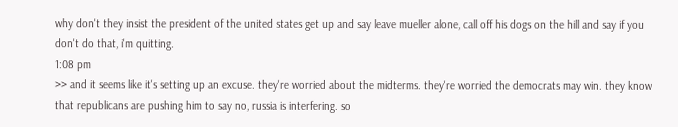why don't they insist the president of the united states get up and say leave mueller alone, call off his dogs on the hill and say if you don't do that, i'm quitting.
1:08 pm
>> and it seems like it's setting up an excuse. they're worried about the midterms. they're worried the democrats may win. they know that republicans are pushing him to say no, russia is interfering. so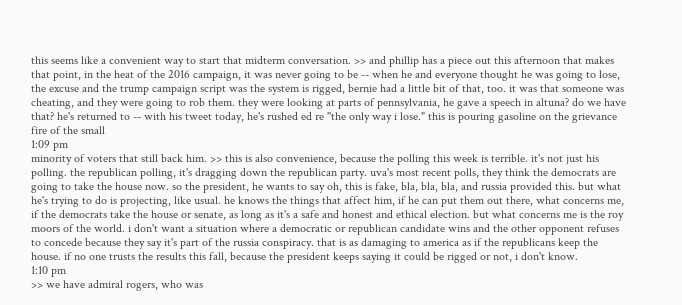this seems like a convenient way to start that midterm conversation. >> and phillip has a piece out this afternoon that makes that point, in the heat of the 2016 campaign, it was never going to be -- when he and everyone thought he was going to lose, the excuse and the trump campaign script was the system is rigged, bernie had a little bit of that, too. it was that someone was cheating, and they were going to rob them. they were looking at parts of pennsylvania, he gave a speech in altuna? do we have that? he's returned to -- with his tweet today, he's rushed ed re "the only way i lose." this is pouring gasoline on the grievance fire of the small
1:09 pm
minority of voters that still back him. >> this is also convenience, because the polling this week is terrible. it's not just his polling. the republican polling, it's dragging down the republican party. uva's most recent polls, they think the democrats are going to take the house now. so the president, he wants to say oh, this is fake, bla, bla, bla, and russia provided this. but what he's trying to do is projecting, like usual. he knows the things that affect him, if he can put them out there, what concerns me, if the democrats take the house or senate, as long as it's a safe and honest and ethical election. but what concerns me is the roy moors of the world. i don't want a situation where a democratic or republican candidate wins and the other opponent refuses to concede because they say it's part of the russia conspiracy. that is as damaging to america as if the republicans keep the house. if no one trusts the results this fall, because the president keeps saying it could be rigged or not, i don't know.
1:10 pm
>> we have admiral rogers, who was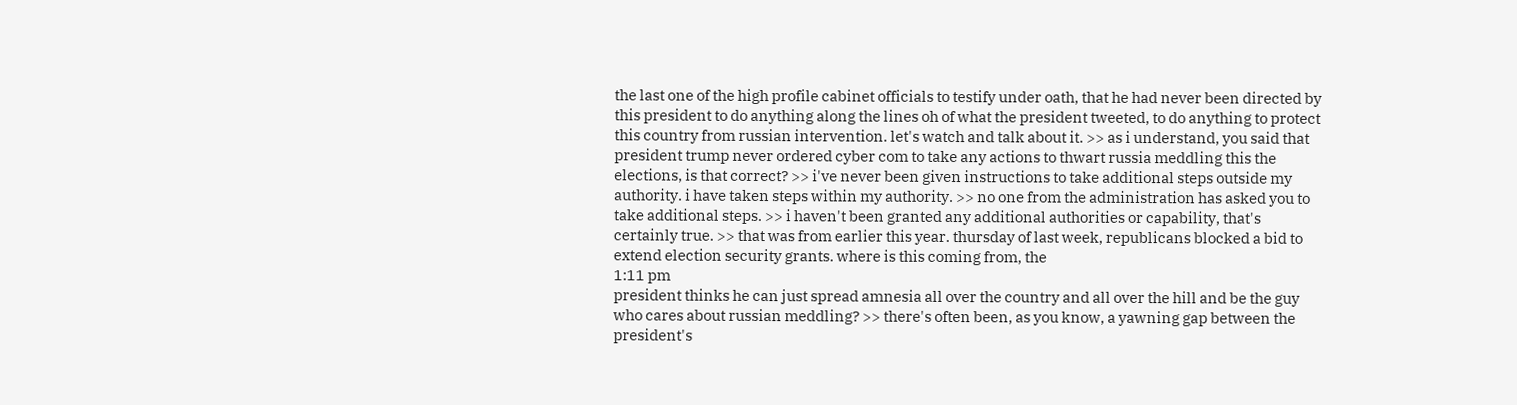the last one of the high profile cabinet officials to testify under oath, that he had never been directed by this president to do anything along the lines oh of what the president tweeted, to do anything to protect this country from russian intervention. let's watch and talk about it. >> as i understand, you said that president trump never ordered cyber com to take any actions to thwart russia meddling this the elections, is that correct? >> i've never been given instructions to take additional steps outside my authority. i have taken steps within my authority. >> no one from the administration has asked you to take additional steps. >> i haven't been granted any additional authorities or capability, that's certainly true. >> that was from earlier this year. thursday of last week, republicans blocked a bid to extend election security grants. where is this coming from, the
1:11 pm
president thinks he can just spread amnesia all over the country and all over the hill and be the guy who cares about russian meddling? >> there's often been, as you know, a yawning gap between the president's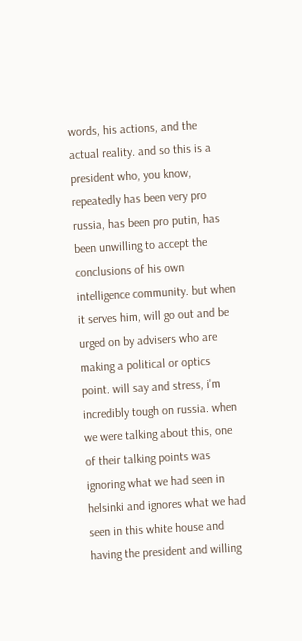words, his actions, and the actual reality. and so this is a president who, you know, repeatedly has been very pro russia, has been pro putin, has been unwilling to accept the conclusions of his own intelligence community. but when it serves him, will go out and be urged on by advisers who are making a political or optics point. will say and stress, i'm incredibly tough on russia. when we were talking about this, one of their talking points was ignoring what we had seen in helsinki and ignores what we had seen in this white house and having the president and willing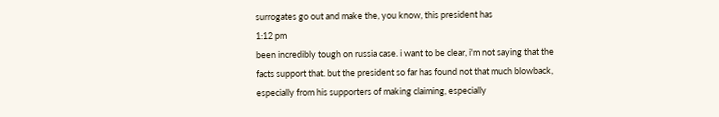surrogates go out and make the, you know, this president has
1:12 pm
been incredibly tough on russia case. i want to be clear, i'm not saying that the facts support that. but the president so far has found not that much blowback, especially from his supporters of making claiming, especially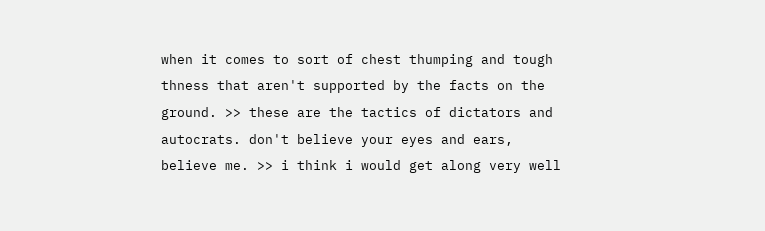when it comes to sort of chest thumping and tough thness that aren't supported by the facts on the ground. >> these are the tactics of dictators and autocrats. don't believe your eyes and ears, believe me. >> i think i would get along very well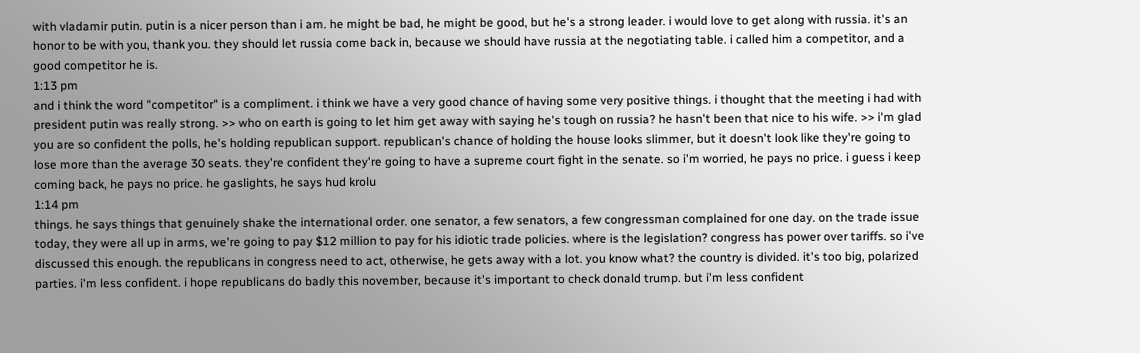with vladamir putin. putin is a nicer person than i am. he might be bad, he might be good, but he's a strong leader. i would love to get along with russia. it's an honor to be with you, thank you. they should let russia come back in, because we should have russia at the negotiating table. i called him a competitor, and a good competitor he is.
1:13 pm
and i think the word "competitor" is a compliment. i think we have a very good chance of having some very positive things. i thought that the meeting i had with president putin was really strong. >> who on earth is going to let him get away with saying he's tough on russia? he hasn't been that nice to his wife. >> i'm glad you are so confident the polls, he's holding republican support. republican's chance of holding the house looks slimmer, but it doesn't look like they're going to lose more than the average 30 seats. they're confident they're going to have a supreme court fight in the senate. so i'm worried, he pays no price. i guess i keep coming back, he pays no price. he gaslights, he says hud krolu
1:14 pm
things. he says things that genuinely shake the international order. one senator, a few senators, a few congressman complained for one day. on the trade issue today, they were all up in arms, we're going to pay $12 million to pay for his idiotic trade policies. where is the legislation? congress has power over tariffs. so i've discussed this enough. the republicans in congress need to act, otherwise, he gets away with a lot. you know what? the country is divided. it's too big, polarized parties. i'm less confident. i hope republicans do badly this november, because it's important to check donald trump. but i'm less confident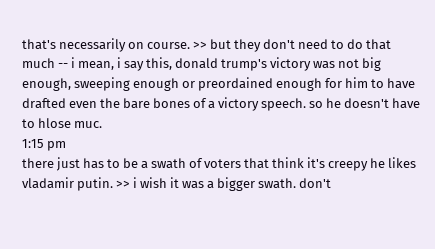that's necessarily on course. >> but they don't need to do that much -- i mean, i say this, donald trump's victory was not big enough, sweeping enough or preordained enough for him to have drafted even the bare bones of a victory speech. so he doesn't have to hlose muc.
1:15 pm
there just has to be a swath of voters that think it's creepy he likes vladamir putin. >> i wish it was a bigger swath. don't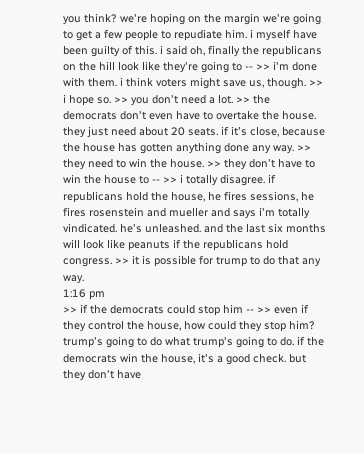you think? we're hoping on the margin we're going to get a few people to repudiate him. i myself have been guilty of this. i said oh, finally the republicans on the hill look like they're going to -- >> i'm done with them. i think voters might save us, though. >> i hope so. >> you don't need a lot. >> the democrats don't even have to overtake the house. they just need about 20 seats. if it's close, because the house has gotten anything done any way. >> they need to win the house. >> they don't have to win the house to -- >> i totally disagree. if republicans hold the house, he fires sessions, he fires rosenstein and mueller and says i'm totally vindicated. he's unleashed. and the last six months will look like peanuts if the republicans hold congress. >> it is possible for trump to do that any way.
1:16 pm
>> if the democrats could stop him -- >> even if they control the house, how could they stop him? trump's going to do what trump's going to do. if the democrats win the house, it's a good check. but they don't have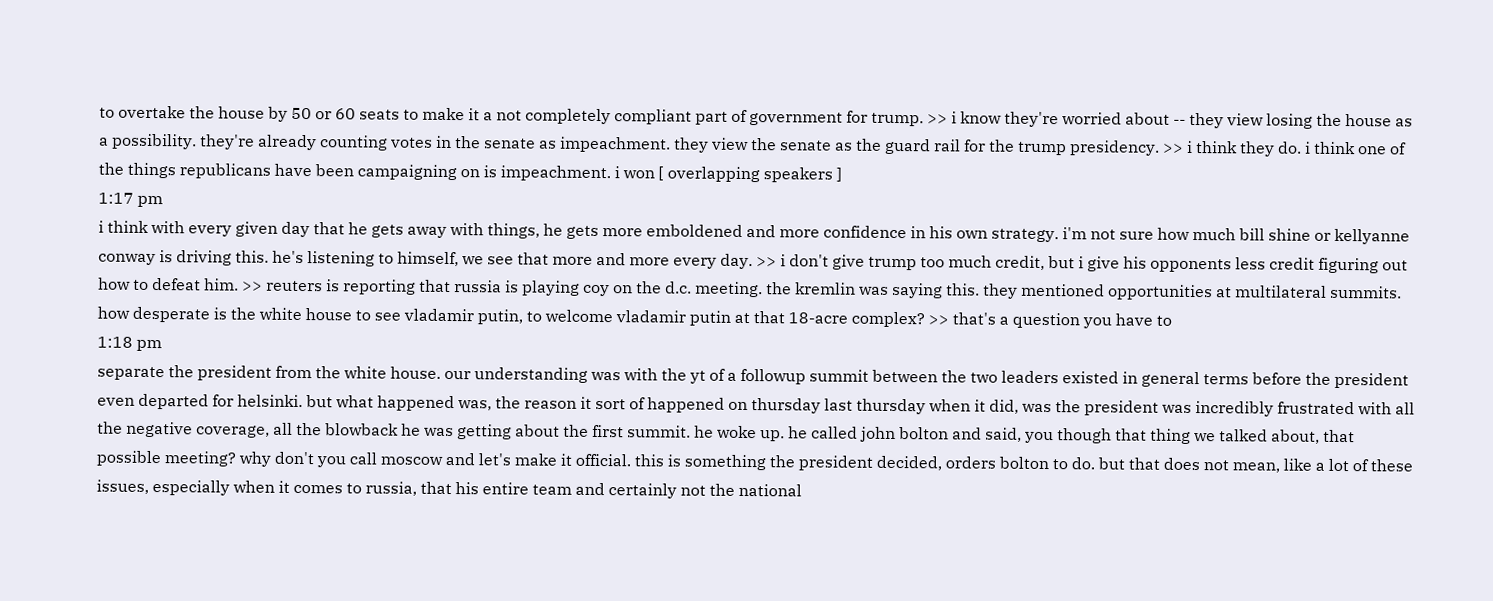to overtake the house by 50 or 60 seats to make it a not completely compliant part of government for trump. >> i know they're worried about -- they view losing the house as a possibility. they're already counting votes in the senate as impeachment. they view the senate as the guard rail for the trump presidency. >> i think they do. i think one of the things republicans have been campaigning on is impeachment. i won [ overlapping speakers ]
1:17 pm
i think with every given day that he gets away with things, he gets more emboldened and more confidence in his own strategy. i'm not sure how much bill shine or kellyanne conway is driving this. he's listening to himself, we see that more and more every day. >> i don't give trump too much credit, but i give his opponents less credit figuring out how to defeat him. >> reuters is reporting that russia is playing coy on the d.c. meeting. the kremlin was saying this. they mentioned opportunities at multilateral summits. how desperate is the white house to see vladamir putin, to welcome vladamir putin at that 18-acre complex? >> that's a question you have to
1:18 pm
separate the president from the white house. our understanding was with the yt of a followup summit between the two leaders existed in general terms before the president even departed for helsinki. but what happened was, the reason it sort of happened on thursday last thursday when it did, was the president was incredibly frustrated with all the negative coverage, all the blowback he was getting about the first summit. he woke up. he called john bolton and said, you though that thing we talked about, that possible meeting? why don't you call moscow and let's make it official. this is something the president decided, orders bolton to do. but that does not mean, like a lot of these issues, especially when it comes to russia, that his entire team and certainly not the national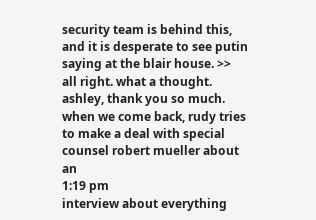security team is behind this, and it is desperate to see putin saying at the blair house. >> all right. what a thought. ashley, thank you so much. when we come back, rudy tries to make a deal with special counsel robert mueller about an
1:19 pm
interview about everything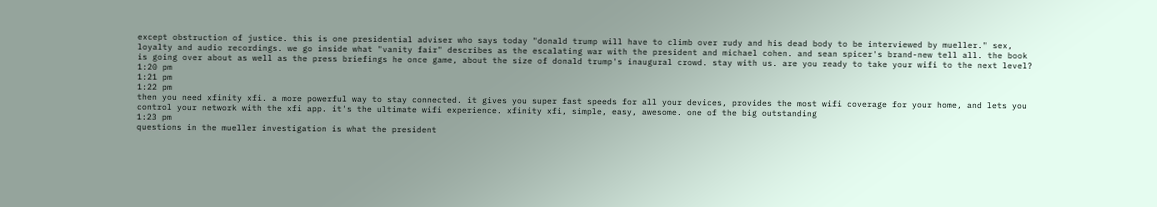except obstruction of justice. this is one presidential adviser who says today "donald trump will have to climb over rudy and his dead body to be interviewed by mueller." sex, loyalty and audio recordings. we go inside what "vanity fair" describes as the escalating war with the president and michael cohen. and sean spicer's brand-new tell all. the book is going over about as well as the press briefings he once game, about the size of donald trump's inaugural crowd. stay with us. are you ready to take your wifi to the next level?
1:20 pm
1:21 pm
1:22 pm
then you need xfinity xfi. a more powerful way to stay connected. it gives you super fast speeds for all your devices, provides the most wifi coverage for your home, and lets you control your network with the xfi app. it's the ultimate wifi experience. xfinity xfi, simple, easy, awesome. one of the big outstanding
1:23 pm
questions in the mueller investigation is what the president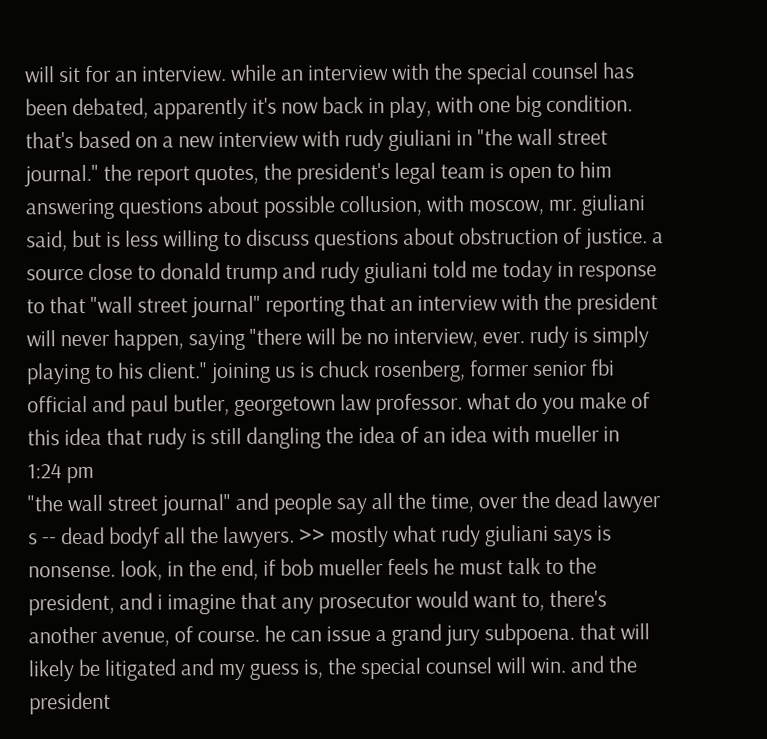will sit for an interview. while an interview with the special counsel has been debated, apparently it's now back in play, with one big condition. that's based on a new interview with rudy giuliani in "the wall street journal." the report quotes, the president's legal team is open to him answering questions about possible collusion, with moscow, mr. giuliani said, but is less willing to discuss questions about obstruction of justice. a source close to donald trump and rudy giuliani told me today in response to that "wall street journal" reporting that an interview with the president will never happen, saying "there will be no interview, ever. rudy is simply playing to his client." joining us is chuck rosenberg, former senior fbi official and paul butler, georgetown law professor. what do you make of this idea that rudy is still dangling the idea of an idea with mueller in
1:24 pm
"the wall street journal" and people say all the time, over the dead lawyer s -- dead bodyf all the lawyers. >> mostly what rudy giuliani says is nonsense. look, in the end, if bob mueller feels he must talk to the president, and i imagine that any prosecutor would want to, there's another avenue, of course. he can issue a grand jury subpoena. that will likely be litigated and my guess is, the special counsel will win. and the president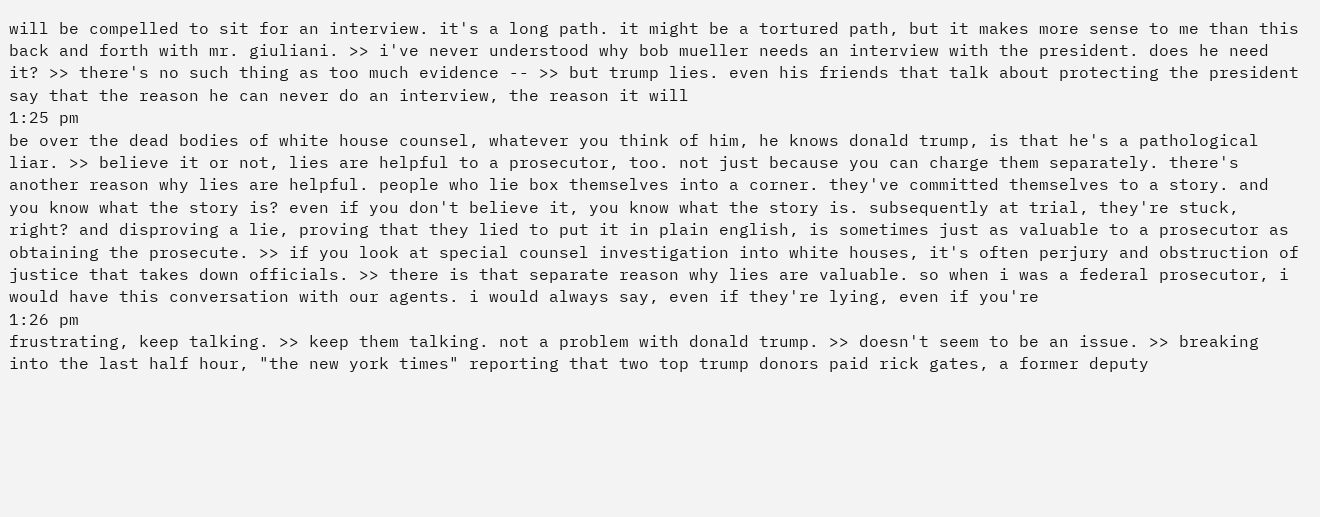will be compelled to sit for an interview. it's a long path. it might be a tortured path, but it makes more sense to me than this back and forth with mr. giuliani. >> i've never understood why bob mueller needs an interview with the president. does he need it? >> there's no such thing as too much evidence -- >> but trump lies. even his friends that talk about protecting the president say that the reason he can never do an interview, the reason it will
1:25 pm
be over the dead bodies of white house counsel, whatever you think of him, he knows donald trump, is that he's a pathological liar. >> believe it or not, lies are helpful to a prosecutor, too. not just because you can charge them separately. there's another reason why lies are helpful. people who lie box themselves into a corner. they've committed themselves to a story. and you know what the story is? even if you don't believe it, you know what the story is. subsequently at trial, they're stuck, right? and disproving a lie, proving that they lied to put it in plain english, is sometimes just as valuable to a prosecutor as obtaining the prosecute. >> if you look at special counsel investigation into white houses, it's often perjury and obstruction of justice that takes down officials. >> there is that separate reason why lies are valuable. so when i was a federal prosecutor, i would have this conversation with our agents. i would always say, even if they're lying, even if you're
1:26 pm
frustrating, keep talking. >> keep them talking. not a problem with donald trump. >> doesn't seem to be an issue. >> breaking into the last half hour, "the new york times" reporting that two top trump donors paid rick gates, a former deputy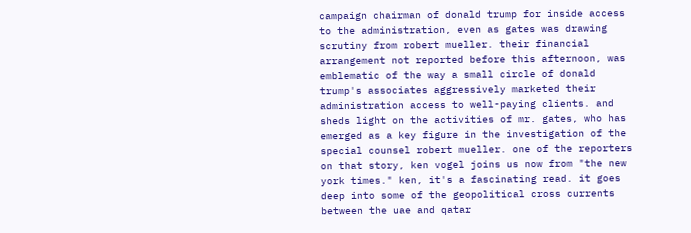campaign chairman of donald trump for inside access to the administration, even as gates was drawing scrutiny from robert mueller. their financial arrangement not reported before this afternoon, was emblematic of the way a small circle of donald trump's associates aggressively marketed their administration access to well-paying clients. and sheds light on the activities of mr. gates, who has emerged as a key figure in the investigation of the special counsel robert mueller. one of the reporters on that story, ken vogel joins us now from "the new york times." ken, it's a fascinating read. it goes deep into some of the geopolitical cross currents between the uae and qatar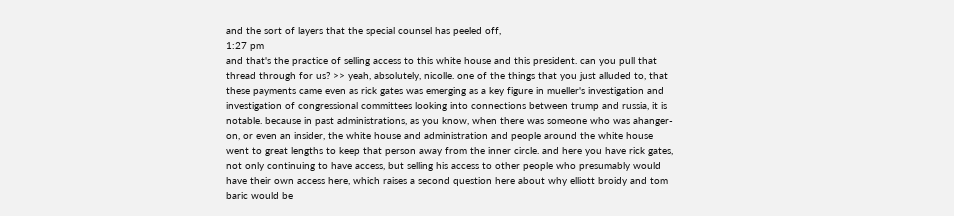and the sort of layers that the special counsel has peeled off,
1:27 pm
and that's the practice of selling access to this white house and this president. can you pull that thread through for us? >> yeah, absolutely, nicolle. one of the things that you just alluded to, that these payments came even as rick gates was emerging as a key figure in mueller's investigation and investigation of congressional committees looking into connections between trump and russia, it is notable. because in past administrations, as you know, when there was someone who was ahanger-on, or even an insider, the white house and administration and people around the white house went to great lengths to keep that person away from the inner circle. and here you have rick gates, not only continuing to have access, but selling his access to other people who presumably would have their own access here, which raises a second question here about why elliott broidy and tom baric would be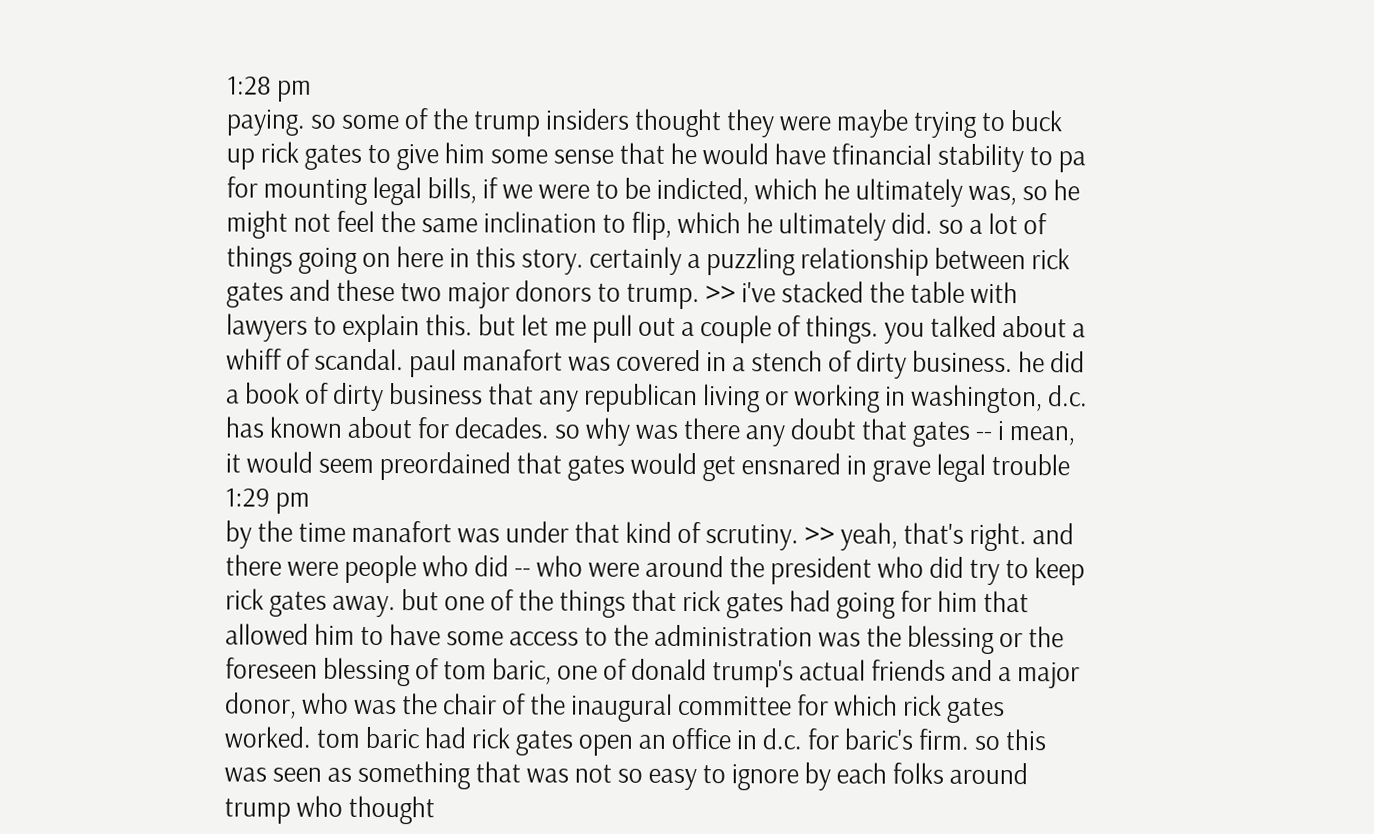1:28 pm
paying. so some of the trump insiders thought they were maybe trying to buck up rick gates to give him some sense that he would have tfinancial stability to pa for mounting legal bills, if we were to be indicted, which he ultimately was, so he might not feel the same inclination to flip, which he ultimately did. so a lot of things going on here in this story. certainly a puzzling relationship between rick gates and these two major donors to trump. >> i've stacked the table with lawyers to explain this. but let me pull out a couple of things. you talked about a whiff of scandal. paul manafort was covered in a stench of dirty business. he did a book of dirty business that any republican living or working in washington, d.c. has known about for decades. so why was there any doubt that gates -- i mean, it would seem preordained that gates would get ensnared in grave legal trouble
1:29 pm
by the time manafort was under that kind of scrutiny. >> yeah, that's right. and there were people who did -- who were around the president who did try to keep rick gates away. but one of the things that rick gates had going for him that allowed him to have some access to the administration was the blessing or the foreseen blessing of tom baric, one of donald trump's actual friends and a major donor, who was the chair of the inaugural committee for which rick gates worked. tom baric had rick gates open an office in d.c. for baric's firm. so this was seen as something that was not so easy to ignore by each folks around trump who thought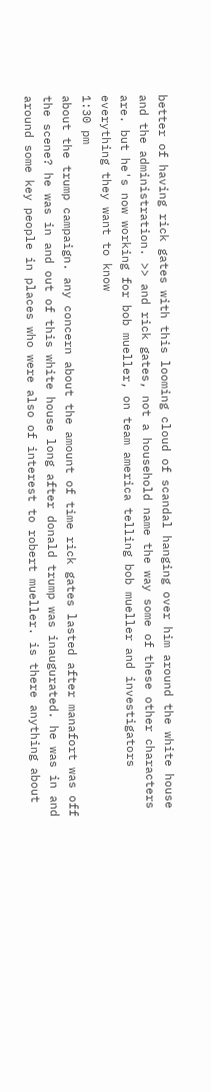better of having rick gates with this looming cloud of scandal hanging over him around the white house and the administration. >> and rick gates, not a household name the way some of these other characters are. but he's now working for bob mueller, on team america telling bob mueller and investigators everything they want to know
1:30 pm
about the trump campaign. any concern about the amount of time rick gates lasted after manafort was off the scene? he was in and out of this white house long after donald trump was inaugurated. he was in and around some key people in places who were also of interest to robert mueller. is there anything about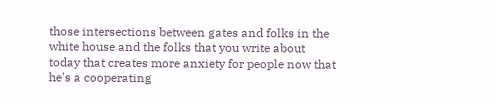those intersections between gates and folks in the white house and the folks that you write about today that creates more anxiety for people now that he's a cooperating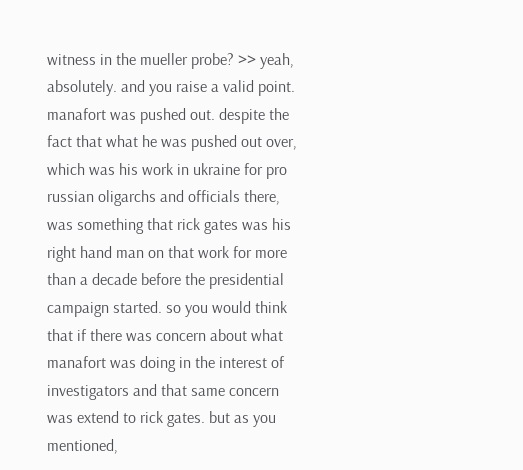witness in the mueller probe? >> yeah, absolutely. and you raise a valid point. manafort was pushed out. despite the fact that what he was pushed out over, which was his work in ukraine for pro russian oligarchs and officials there, was something that rick gates was his right hand man on that work for more than a decade before the presidential campaign started. so you would think that if there was concern about what manafort was doing in the interest of investigators and that same concern was extend to rick gates. but as you mentioned,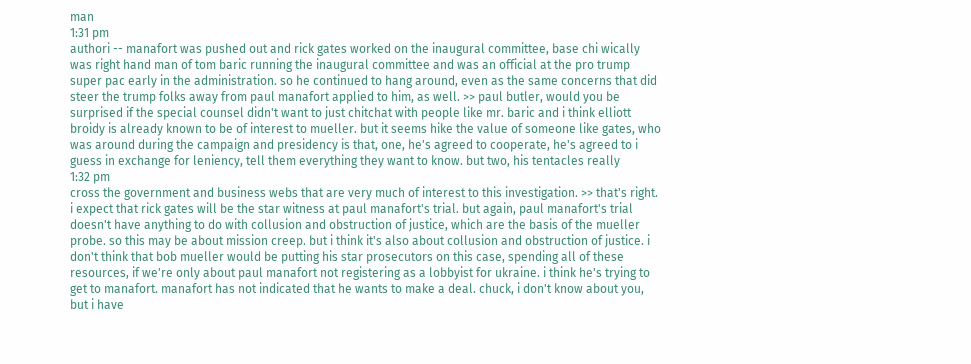man
1:31 pm
authori -- manafort was pushed out and rick gates worked on the inaugural committee, base chi wically was right hand man of tom baric running the inaugural committee and was an official at the pro trump super pac early in the administration. so he continued to hang around, even as the same concerns that did steer the trump folks away from paul manafort applied to him, as well. >> paul butler, would you be surprised if the special counsel didn't want to just chitchat with people like mr. baric and i think elliott broidy is already known to be of interest to mueller. but it seems hike the value of someone like gates, who was around during the campaign and presidency is that, one, he's agreed to cooperate, he's agreed to i guess in exchange for leniency, tell them everything they want to know. but two, his tentacles really
1:32 pm
cross the government and business webs that are very much of interest to this investigation. >> that's right. i expect that rick gates will be the star witness at paul manafort's trial. but again, paul manafort's trial doesn't have anything to do with collusion and obstruction of justice, which are the basis of the mueller probe. so this may be about mission creep. but i think it's also about collusion and obstruction of justice. i don't think that bob mueller would be putting his star prosecutors on this case, spending all of these resources, if we're only about paul manafort not registering as a lobbyist for ukraine. i think he's trying to get to manafort. manafort has not indicated that he wants to make a deal. chuck, i don't know about you, but i have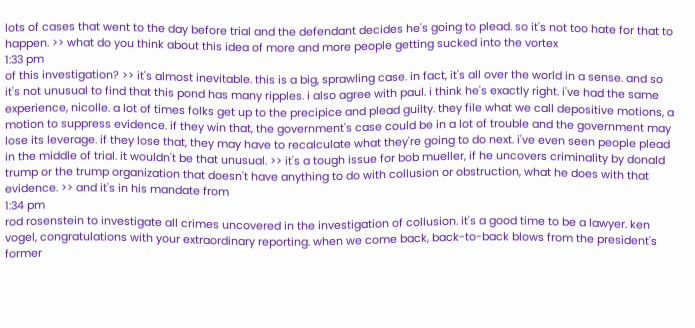lots of cases that went to the day before trial and the defendant decides he's going to plead. so it's not too hate for that to happen. >> what do you think about this idea of more and more people getting sucked into the vortex
1:33 pm
of this investigation? >> it's almost inevitable. this is a big, sprawling case. in fact, it's all over the world in a sense. and so it's not unusual to find that this pond has many ripples. i also agree with paul. i think he's exactly right. i've had the same experience, nicolle. a lot of times folks get up to the precipice and plead guilty. they file what we call depositive motions, a motion to suppress evidence. if they win that, the government's case could be in a lot of trouble and the government may lose its leverage. if they lose that, they may have to recalculate what they're going to do next. i've even seen people plead in the middle of trial. it wouldn't be that unusual. >> it's a tough issue for bob mueller, if he uncovers criminality by donald trump or the trump organization that doesn't have anything to do with collusion or obstruction, what he does with that evidence. >> and it's in his mandate from
1:34 pm
rod rosenstein to investigate all crimes uncovered in the investigation of collusion. it's a good time to be a lawyer. ken vogel, congratulations with your extraordinary reporting. when we come back, back-to-back blows from the president's former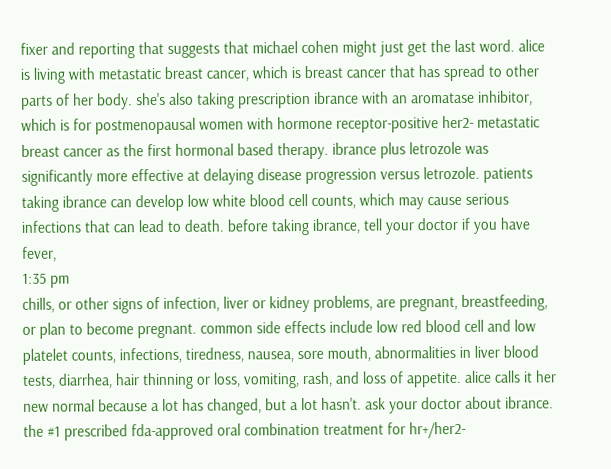fixer and reporting that suggests that michael cohen might just get the last word. alice is living with metastatic breast cancer, which is breast cancer that has spread to other parts of her body. she's also taking prescription ibrance with an aromatase inhibitor, which is for postmenopausal women with hormone receptor-positive her2- metastatic breast cancer as the first hormonal based therapy. ibrance plus letrozole was significantly more effective at delaying disease progression versus letrozole. patients taking ibrance can develop low white blood cell counts, which may cause serious infections that can lead to death. before taking ibrance, tell your doctor if you have fever,
1:35 pm
chills, or other signs of infection, liver or kidney problems, are pregnant, breastfeeding, or plan to become pregnant. common side effects include low red blood cell and low platelet counts, infections, tiredness, nausea, sore mouth, abnormalities in liver blood tests, diarrhea, hair thinning or loss, vomiting, rash, and loss of appetite. alice calls it her new normal because a lot has changed, but a lot hasn't. ask your doctor about ibrance. the #1 prescribed fda-approved oral combination treatment for hr+/her2-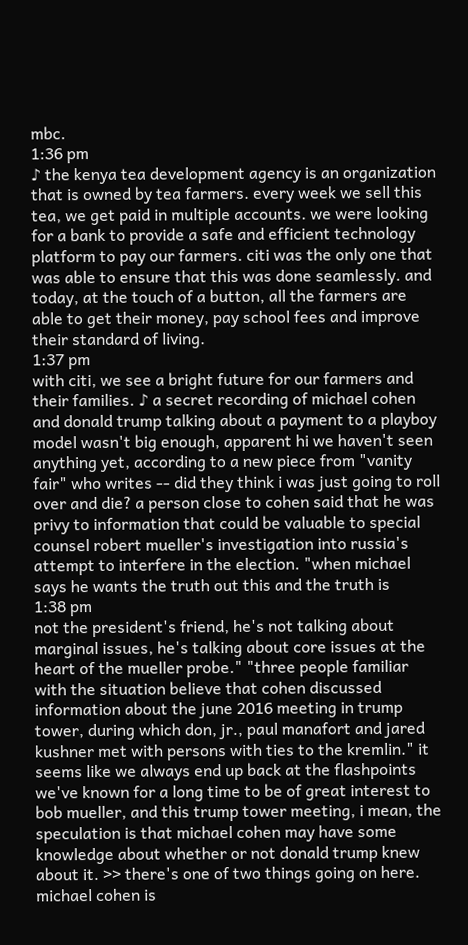mbc.
1:36 pm
♪ the kenya tea development agency is an organization that is owned by tea farmers. every week we sell this tea, we get paid in multiple accounts. we were looking for a bank to provide a safe and efficient technology platform to pay our farmers. citi was the only one that was able to ensure that this was done seamlessly. and today, at the touch of a button, all the farmers are able to get their money, pay school fees and improve their standard of living.
1:37 pm
with citi, we see a bright future for our farmers and their families. ♪ a secret recording of michael cohen and donald trump talking about a payment to a playboy model wasn't big enough, apparent hi we haven't seen anything yet, according to a new piece from "vanity fair" who writes -- did they think i was just going to roll over and die? a person close to cohen said that he was privy to information that could be valuable to special counsel robert mueller's investigation into russia's attempt to interfere in the election. "when michael says he wants the truth out this and the truth is
1:38 pm
not the president's friend, he's not talking about marginal issues, he's talking about core issues at the heart of the mueller probe." "three people familiar with the situation believe that cohen discussed information about the june 2016 meeting in trump tower, during which don, jr., paul manafort and jared kushner met with persons with ties to the kremlin." it seems like we always end up back at the flashpoints we've known for a long time to be of great interest to bob mueller, and this trump tower meeting, i mean, the speculation is that michael cohen may have some knowledge about whether or not donald trump knew about it. >> there's one of two things going on here. michael cohen is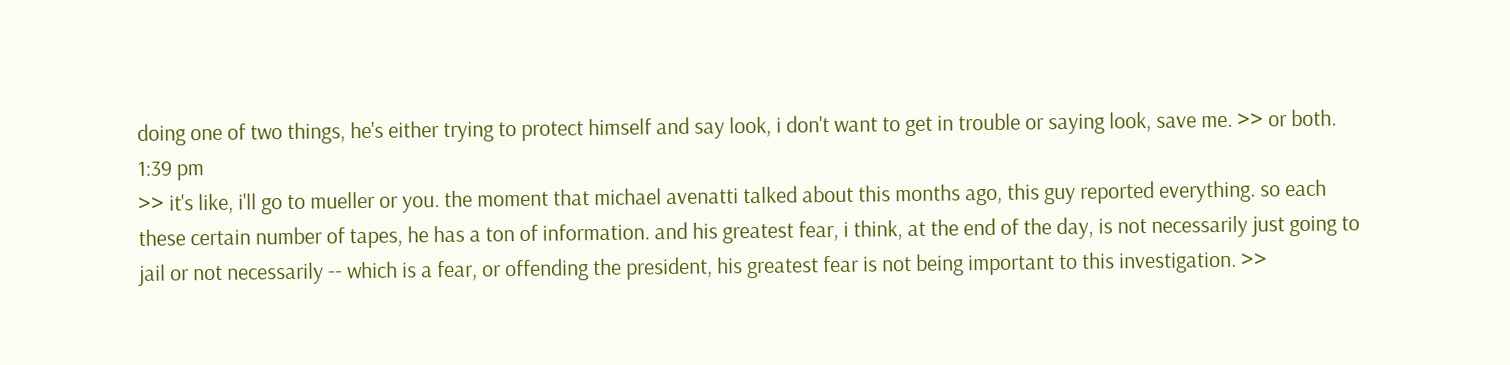doing one of two things, he's either trying to protect himself and say look, i don't want to get in trouble or saying look, save me. >> or both.
1:39 pm
>> it's like, i'll go to mueller or you. the moment that michael avenatti talked about this months ago, this guy reported everything. so each these certain number of tapes, he has a ton of information. and his greatest fear, i think, at the end of the day, is not necessarily just going to jail or not necessarily -- which is a fear, or offending the president, his greatest fear is not being important to this investigation. >>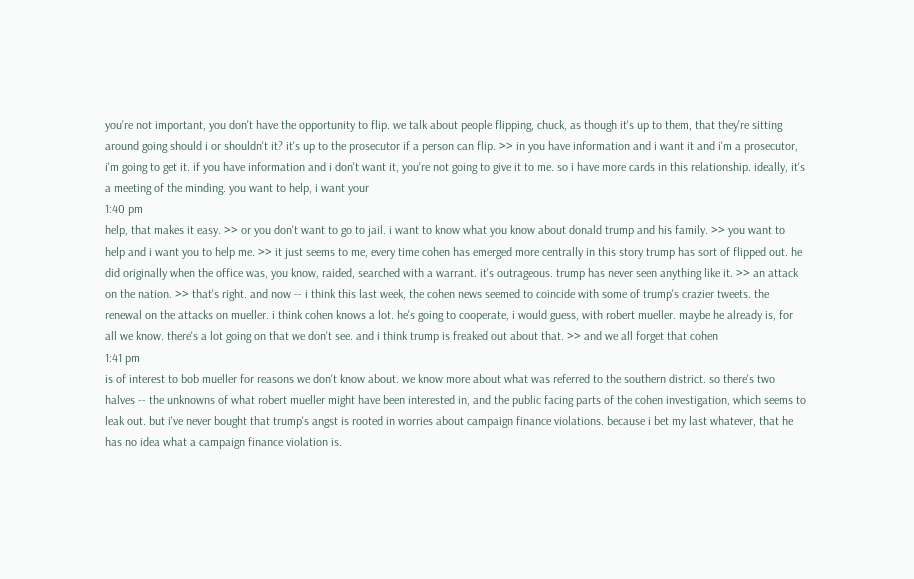you're not important, you don't have the opportunity to flip. we talk about people flipping, chuck, as though it's up to them, that they're sitting around going should i or shouldn't it? it's up to the prosecutor if a person can flip. >> in you have information and i want it and i'm a prosecutor, i'm going to get it. if you have information and i don't want it, you're not going to give it to me. so i have more cards in this relationship. ideally, it's a meeting of the minding. you want to help, i want your
1:40 pm
help, that makes it easy. >> or you don't want to go to jail. i want to know what you know about donald trump and his family. >> you want to help and i want you to help me. >> it just seems to me, every time cohen has emerged more centrally in this story trump has sort of flipped out. he did originally when the office was, you know, raided, searched with a warrant. it's outrageous. trump has never seen anything like it. >> an attack on the nation. >> that's right. and now -- i think this last week, the cohen news seemed to coincide with some of trump's crazier tweets. the renewal on the attacks on mueller. i think cohen knows a lot. he's going to cooperate, i would guess, with robert mueller. maybe he already is, for all we know. there's a lot going on that we don't see. and i think trump is freaked out about that. >> and we all forget that cohen
1:41 pm
is of interest to bob mueller for reasons we don't know about. we know more about what was referred to the southern district. so there's two halves -- the unknowns of what robert mueller might have been interested in, and the public facing parts of the cohen investigation, which seems to leak out. but i've never bought that trump's angst is rooted in worries about campaign finance violations. because i bet my last whatever, that he has no idea what a campaign finance violation is.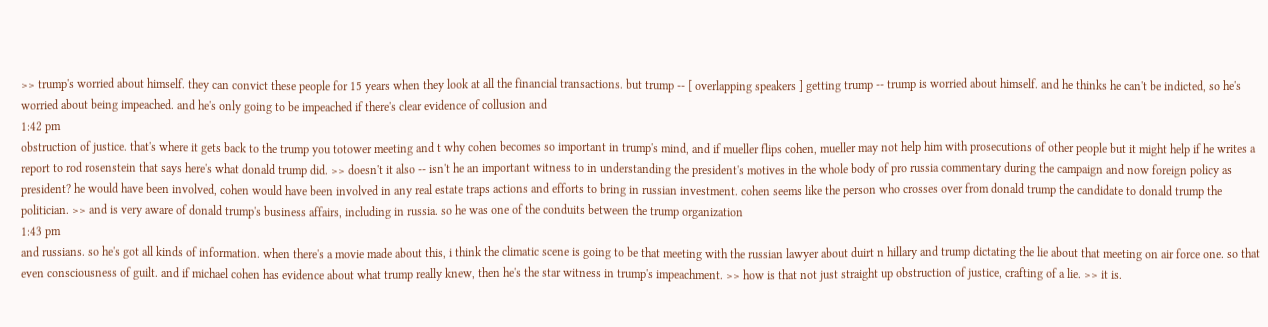>> trump's worried about himself. they can convict these people for 15 years when they look at all the financial transactions. but trump -- [ overlapping speakers ] getting trump -- trump is worried about himself. and he thinks he can't be indicted, so he's worried about being impeached. and he's only going to be impeached if there's clear evidence of collusion and
1:42 pm
obstruction of justice. that's where it gets back to the trump you totower meeting and t why cohen becomes so important in trump's mind, and if mueller flips cohen, mueller may not help him with prosecutions of other people but it might help if he writes a report to rod rosenstein that says here's what donald trump did. >> doesn't it also -- isn't he an important witness to in understanding the president's motives in the whole body of pro russia commentary during the campaign and now foreign policy as president? he would have been involved, cohen would have been involved in any real estate traps actions and efforts to bring in russian investment. cohen seems like the person who crosses over from donald trump the candidate to donald trump the politician. >> and is very aware of donald trump's business affairs, including in russia. so he was one of the conduits between the trump organization
1:43 pm
and russians. so he's got all kinds of information. when there's a movie made about this, i think the climatic scene is going to be that meeting with the russian lawyer about duirt n hillary and trump dictating the lie about that meeting on air force one. so that even consciousness of guilt. and if michael cohen has evidence about what trump really knew, then he's the star witness in trump's impeachment. >> how is that not just straight up obstruction of justice, crafting of a lie. >> it is.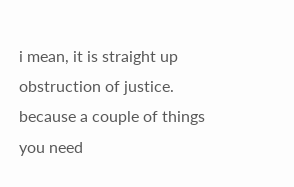i mean, it is straight up obstruction of justice. because a couple of things you need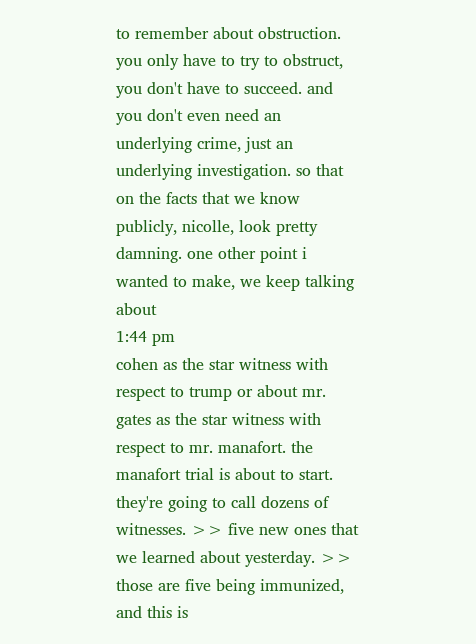to remember about obstruction. you only have to try to obstruct, you don't have to succeed. and you don't even need an underlying crime, just an underlying investigation. so that on the facts that we know publicly, nicolle, look pretty damning. one other point i wanted to make, we keep talking about
1:44 pm
cohen as the star witness with respect to trump or about mr. gates as the star witness with respect to mr. manafort. the manafort trial is about to start. they're going to call dozens of witnesses. >> five new ones that we learned about yesterday. >> those are five being immunized, and this is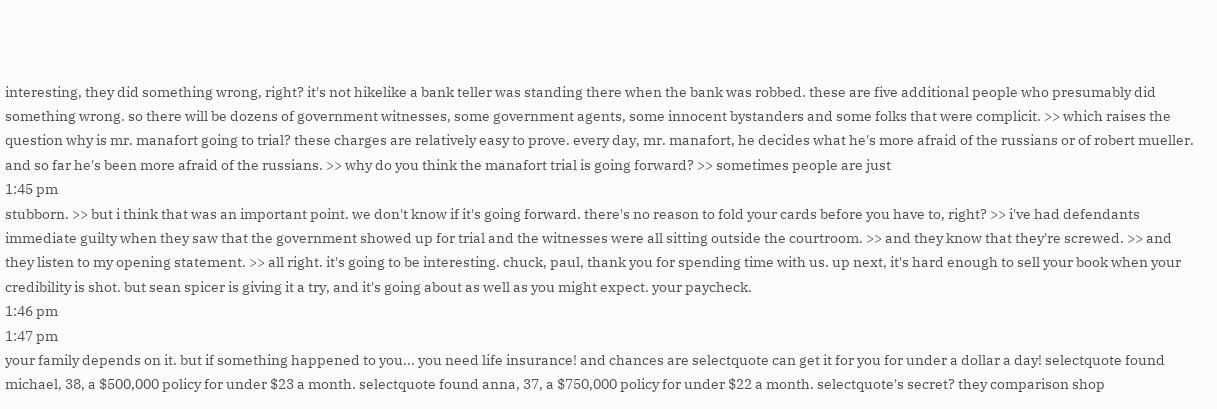interesting, they did something wrong, right? it's not hikelike a bank teller was standing there when the bank was robbed. these are five additional people who presumably did something wrong. so there will be dozens of government witnesses, some government agents, some innocent bystanders and some folks that were complicit. >> which raises the question why is mr. manafort going to trial? these charges are relatively easy to prove. every day, mr. manafort, he decides what he's more afraid of the russians or of robert mueller. and so far he's been more afraid of the russians. >> why do you think the manafort trial is going forward? >> sometimes people are just
1:45 pm
stubborn. >> but i think that was an important point. we don't know if it's going forward. there's no reason to fold your cards before you have to, right? >> i've had defendants immediate guilty when they saw that the government showed up for trial and the witnesses were all sitting outside the courtroom. >> and they know that they're screwed. >> and they listen to my opening statement. >> all right. it's going to be interesting. chuck, paul, thank you for spending time with us. up next, it's hard enough to sell your book when your credibility is shot. but sean spicer is giving it a try, and it's going about as well as you might expect. your paycheck.
1:46 pm
1:47 pm
your family depends on it. but if something happened to you... you need life insurance! and chances are selectquote can get it for you for under a dollar a day! selectquote found michael, 38, a $500,000 policy for under $23 a month. selectquote found anna, 37, a $750,000 policy for under $22 a month. selectquote's secret? they comparison shop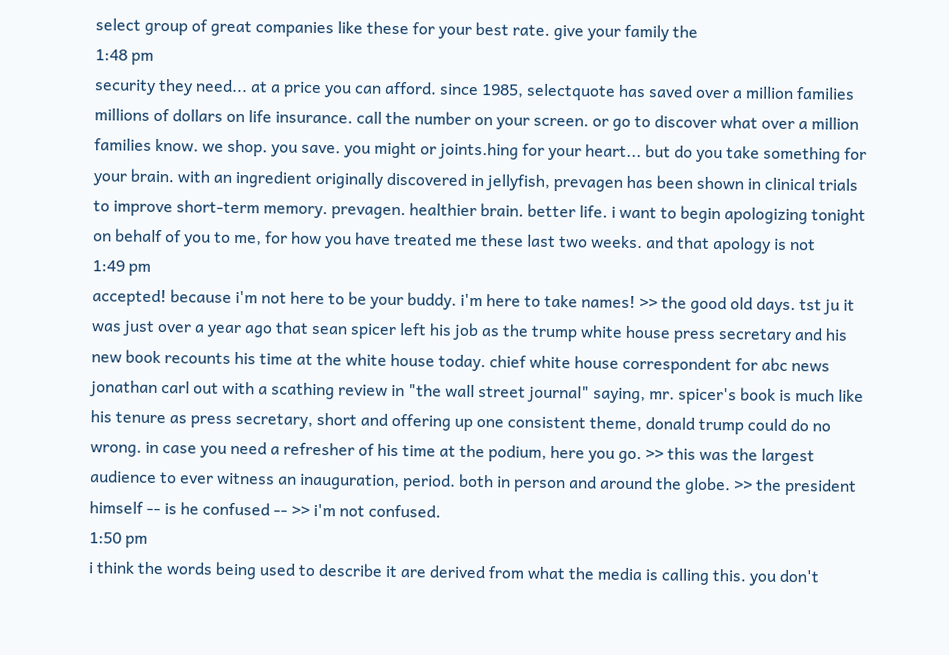select group of great companies like these for your best rate. give your family the
1:48 pm
security they need... at a price you can afford. since 1985, selectquote has saved over a million families millions of dollars on life insurance. call the number on your screen. or go to discover what over a million families know. we shop. you save. you might or joints.hing for your heart... but do you take something for your brain. with an ingredient originally discovered in jellyfish, prevagen has been shown in clinical trials to improve short-term memory. prevagen. healthier brain. better life. i want to begin apologizing tonight on behalf of you to me, for how you have treated me these last two weeks. and that apology is not
1:49 pm
accepted! because i'm not here to be your buddy. i'm here to take names! >> the good old days. tst ju it was just over a year ago that sean spicer left his job as the trump white house press secretary and his new book recounts his time at the white house today. chief white house correspondent for abc news jonathan carl out with a scathing review in "the wall street journal" saying, mr. spicer's book is much like his tenure as press secretary, short and offering up one consistent theme, donald trump could do no wrong. in case you need a refresher of his time at the podium, here you go. >> this was the largest audience to ever witness an inauguration, period. both in person and around the globe. >> the president himself -- is he confused -- >> i'm not confused.
1:50 pm
i think the words being used to describe it are derived from what the media is calling this. you don't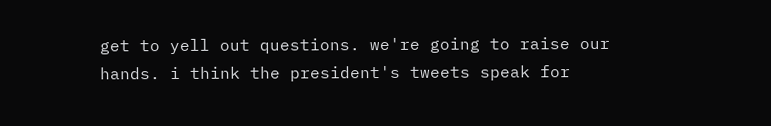get to yell out questions. we're going to raise our hands. i think the president's tweets speak for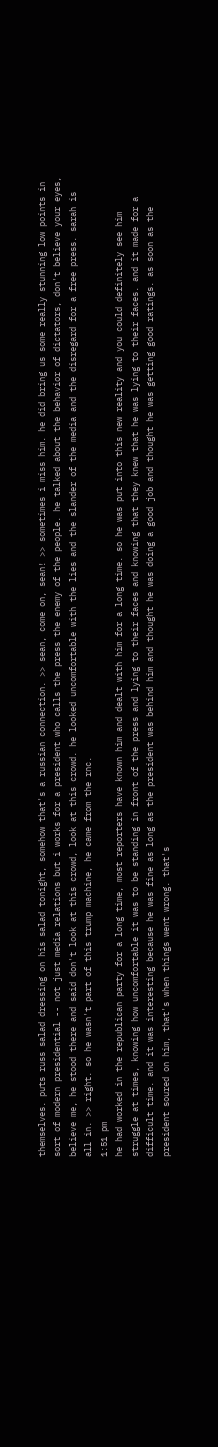themselves. puts russ salad dressing on his salad tonight, somehow that's a russian connection. >> sean, come on, sean! >> sometimes i miss him. he did bring us some really stunning low points in sort of modern presidential -- not just media relations but i works for a president who calls the press the enemy of the people. he talked about the behavior of dictators, don't believe your eyes, believe me, he stood there and said don't look at this crowd, look at this crowd. he looked uncomfortable with the lies and the slander of the media and the disregard for a free press. sarah is all in. >> right. so he wasn't part of this trump machine, he came from the rnc.
1:51 pm
he had worked in the republican party for a long time, most reporters have known him and dealt with him for a long time. so he was put into this new reality and you could definitely see him struggle at times, knowing how uncomfortable it was to be standing in front of the press and lying to their faces and knowing that they knew that he was lying to their faces. and it made for a difficult time. and it was interesting because he was fine as long as the president was behind him and thought he was doing a good job and thought he was getting good ratings. as soon as the president soured on him, that's when things went wrong. that's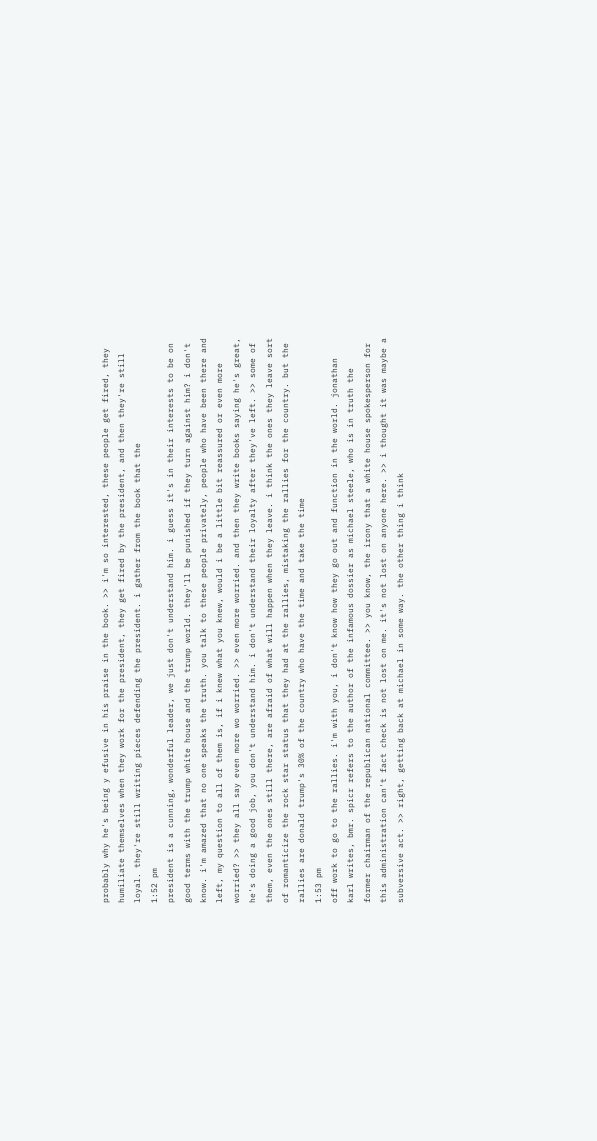probably why he's being y efusive in his praise in the book. >> i'm so interested, these people get fired, they humiliate themselves when they work for the president, they get fired by the president, and then they're still loyal. they're still writing pieces defending the president. i gather from the book that the
1:52 pm
president is a cunning, wonderful leader, we just don't understand him. i guess it's in their interests to be on good terms with the trump white house and the trump world. they'll be punished if they turn against him? i don't know. i'm amazed that no one speaks the truth. you talk to these people privately, people who have been there and left, my question to all of them is, if i knew what you knew, would i be a little bit reassured or even more worried? >> they all say even more wo worried. >> even more worried. and then they write books saying he's great, he's doing a good job, you don't understand him. i don't understand their loyalty after they've left. >> some of them, even the ones still there, are afraid of what will happen when they leave. i think the ones they leave sort of romanticize the rock star status that they had at the rallies, mistaking the rallies for the country. but the rallies are donald trump's 30% of the country who have the time and take the time
1:53 pm
off work to go to the rallies. i'm with you, i don't know how they go out and function in the world. jonathan karl writes, bmr. spicr refers to the author of the infamous dossier as michael steele, who is in truth the former chairman of the republican national committee. >> you know, the irony that a white house spokesperson for this administration can't fact check is not lost on me. it's not lost on anyone here. >> i thought it was maybe a subversive act. >> right, getting back at michael in some way. the other thing i think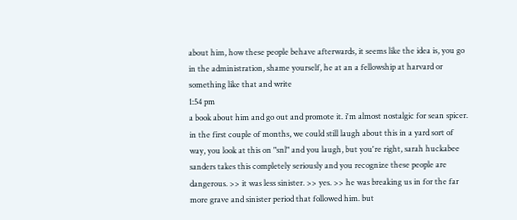about him, how these people behave afterwards, it seems like the idea is, you go in the administration, shame yourself, he at an a fellowship at harvard or something like that and write
1:54 pm
a book about him and go out and promote it. i'm almost nostalgic for sean spicer. in the first couple of months, we could still laugh about this in a yard sort of way, you look at this on "snl" and you laugh, but you're right, sarah huckabee sanders takes this completely seriously and you recognize these people are dangerous. >> it was less sinister. >> yes. >> he was breaking us in for the far more grave and sinister period that followed him. but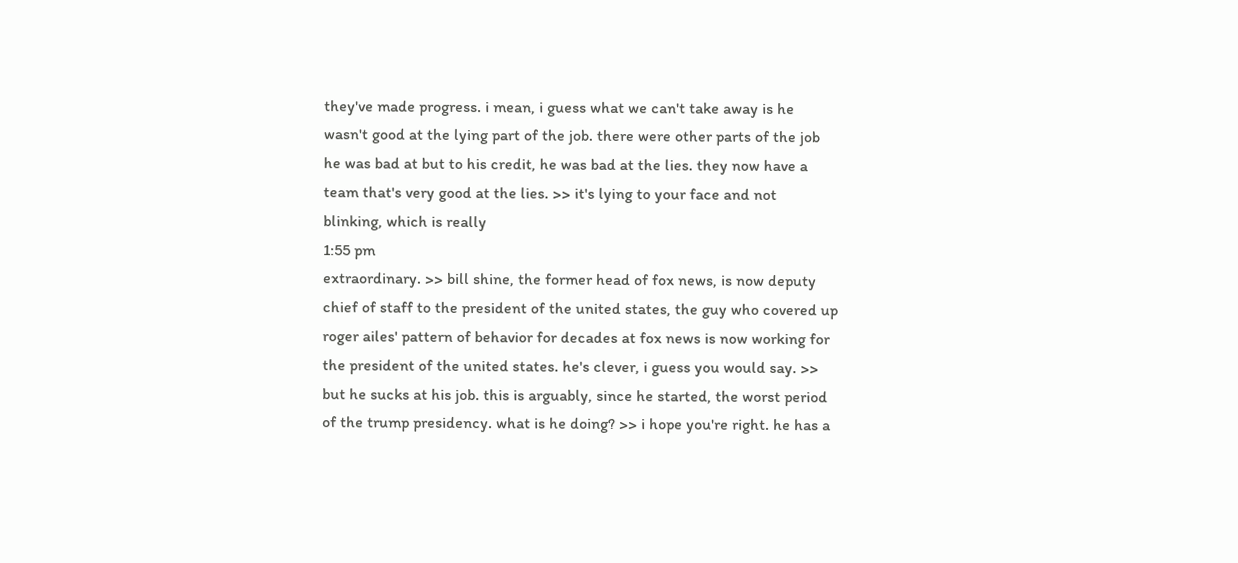they've made progress. i mean, i guess what we can't take away is he wasn't good at the lying part of the job. there were other parts of the job he was bad at but to his credit, he was bad at the lies. they now have a team that's very good at the lies. >> it's lying to your face and not blinking, which is really
1:55 pm
extraordinary. >> bill shine, the former head of fox news, is now deputy chief of staff to the president of the united states, the guy who covered up roger ailes' pattern of behavior for decades at fox news is now working for the president of the united states. he's clever, i guess you would say. >> but he sucks at his job. this is arguably, since he started, the worst period of the trump presidency. what is he doing? >> i hope you're right. he has a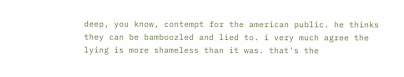deep, you know, contempt for the american public. he thinks they can be bamboozled and lied to. i very much agree the lying is more shameless than it was. that's the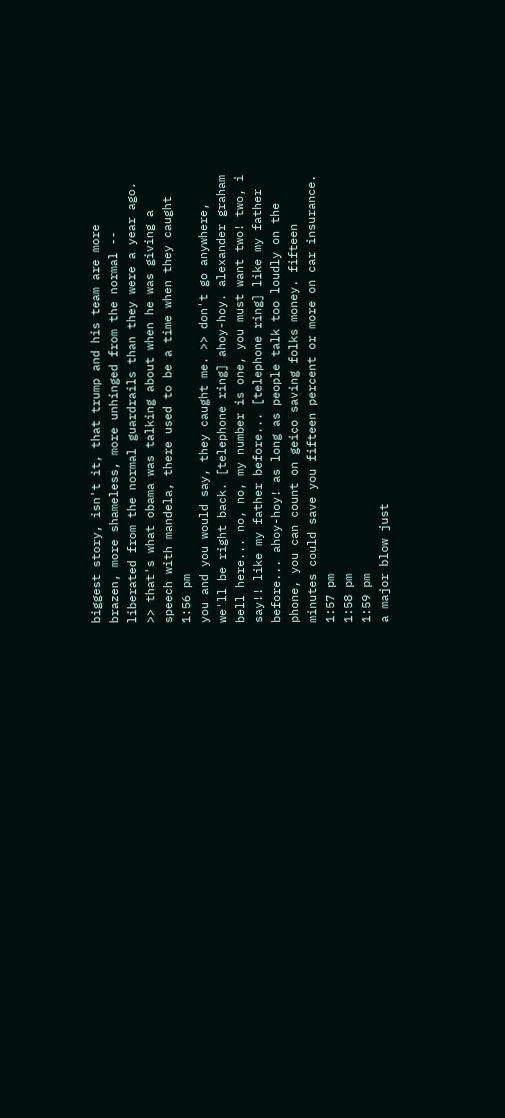biggest story, isn't it, that trump and his team are more brazen, more shameless, more unhinged from the normal -- liberated from the normal guardrails than they were a year ago. >> that's what obama was talking about when he was giving a speech with mandela, there used to be a time when they caught
1:56 pm
you and you would say, they caught me. >> don't go anywhere, we'll be right back. [telephone ring] ahoy-hoy. alexander graham bell here... no, no, my number is one, you must want two! two, i say!! like my father before... [telephone ring] like my father before... ahoy-hoy! as long as people talk too loudly on the phone, you can count on geico saving folks money. fifteen minutes could save you fifteen percent or more on car insurance.
1:57 pm
1:58 pm
1:59 pm
a major blow just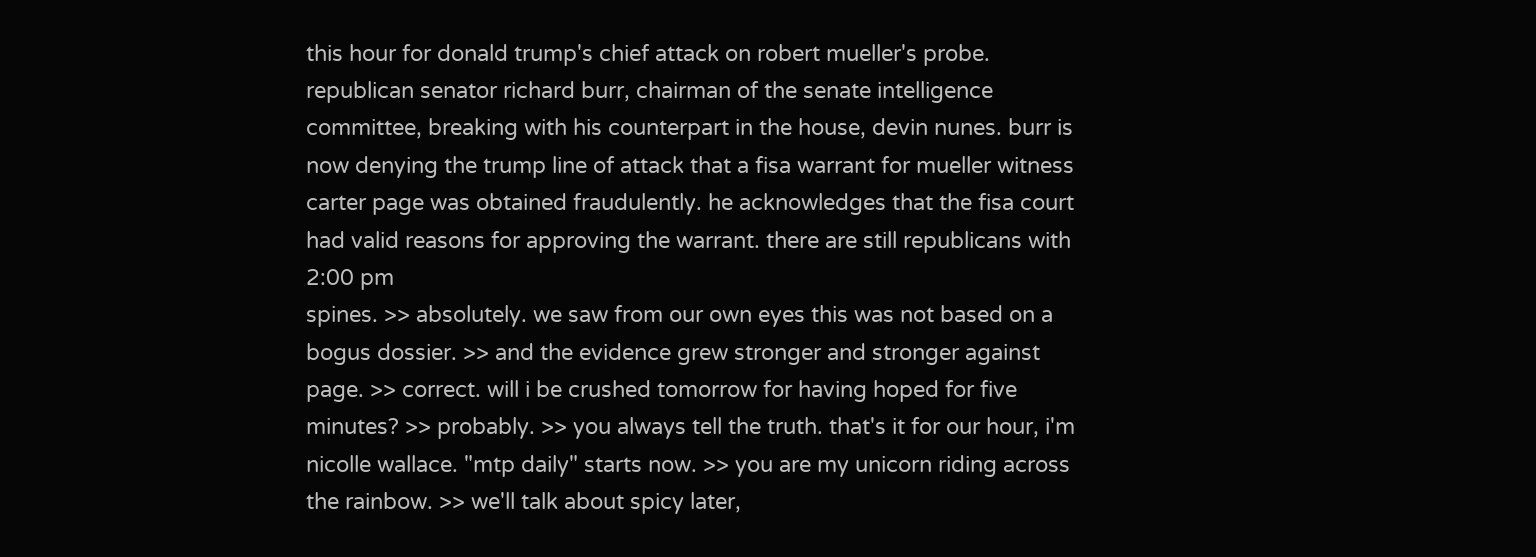this hour for donald trump's chief attack on robert mueller's probe. republican senator richard burr, chairman of the senate intelligence committee, breaking with his counterpart in the house, devin nunes. burr is now denying the trump line of attack that a fisa warrant for mueller witness carter page was obtained fraudulently. he acknowledges that the fisa court had valid reasons for approving the warrant. there are still republicans with
2:00 pm
spines. >> absolutely. we saw from our own eyes this was not based on a bogus dossier. >> and the evidence grew stronger and stronger against page. >> correct. will i be crushed tomorrow for having hoped for five minutes? >> probably. >> you always tell the truth. that's it for our hour, i'm nicolle wallace. "mtp daily" starts now. >> you are my unicorn riding across the rainbow. >> we'll talk about spicy later,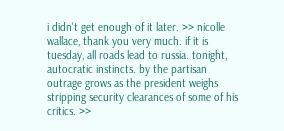i didn't get enough of it later. >> nicolle wallace, thank you very much. if it is tuesday, all roads lead to russia. tonight, autocratic instincts. by the partisan outrage grows as the president weighs stripping security clearances of some of his critics. >>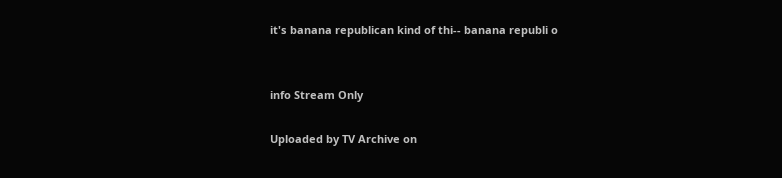it's banana republican kind of thi-- banana republi o


info Stream Only

Uploaded by TV Archive on